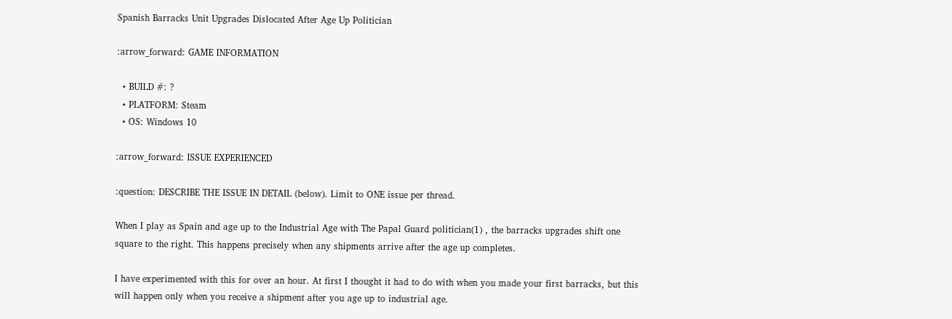Spanish Barracks Unit Upgrades Dislocated After Age Up Politician

:arrow_forward: GAME INFORMATION

  • BUILD #: ?
  • PLATFORM: Steam
  • OS: Windows 10

:arrow_forward: ISSUE EXPERIENCED

:question: DESCRIBE THE ISSUE IN DETAIL (below). Limit to ONE issue per thread.

When I play as Spain and age up to the Industrial Age with The Papal Guard politician(1) , the barracks upgrades shift one square to the right. This happens precisely when any shipments arrive after the age up completes.

I have experimented with this for over an hour. At first I thought it had to do with when you made your first barracks, but this will happen only when you receive a shipment after you age up to industrial age.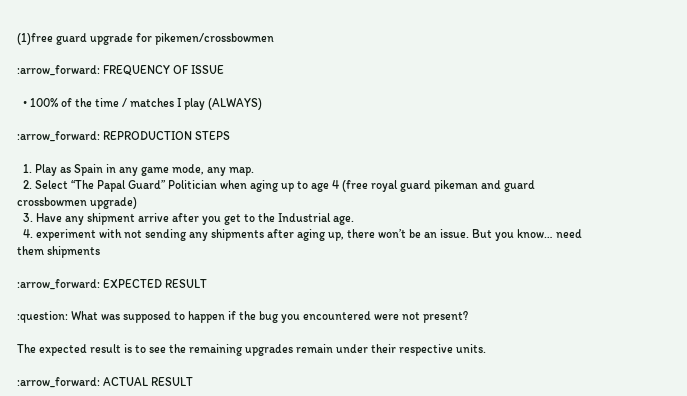(1)free guard upgrade for pikemen/crossbowmen

:arrow_forward: FREQUENCY OF ISSUE

  • 100% of the time / matches I play (ALWAYS)

:arrow_forward: REPRODUCTION STEPS

  1. Play as Spain in any game mode, any map.
  2. Select “The Papal Guard” Politician when aging up to age 4 (free royal guard pikeman and guard crossbowmen upgrade)
  3. Have any shipment arrive after you get to the Industrial age.
  4. experiment with not sending any shipments after aging up, there won’t be an issue. But you know… need them shipments

:arrow_forward: EXPECTED RESULT

:question: What was supposed to happen if the bug you encountered were not present?

The expected result is to see the remaining upgrades remain under their respective units.

:arrow_forward: ACTUAL RESULT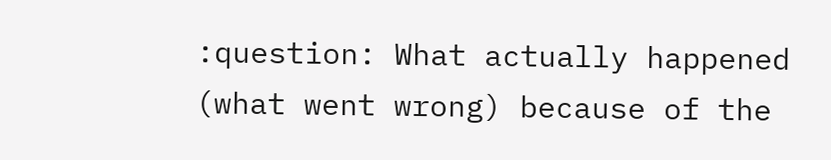:question: What actually happened (what went wrong) because of the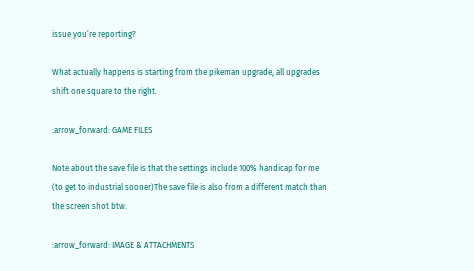issue you’re reporting?

What actually happens is starting from the pikeman upgrade, all upgrades shift one square to the right.

:arrow_forward: GAME FILES

Note about the save file is that the settings include 100% handicap for me (to get to industrial sooner)The save file is also from a different match than the screen shot btw.

:arrow_forward: IMAGE & ATTACHMENTS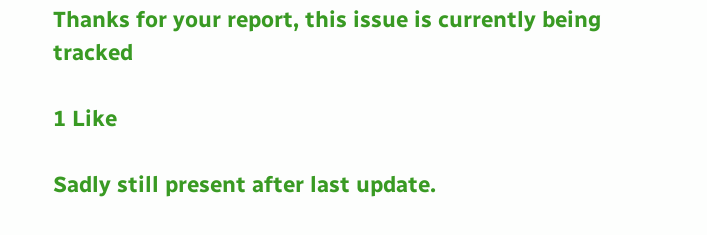Thanks for your report, this issue is currently being tracked

1 Like

Sadly still present after last update.